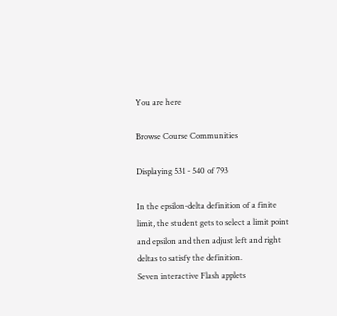You are here

Browse Course Communities

Displaying 531 - 540 of 793

In the epsilon-delta definition of a finite limit, the student gets to select a limit point and epsilon and then adjust left and right deltas to satisfy the definition.
Seven interactive Flash applets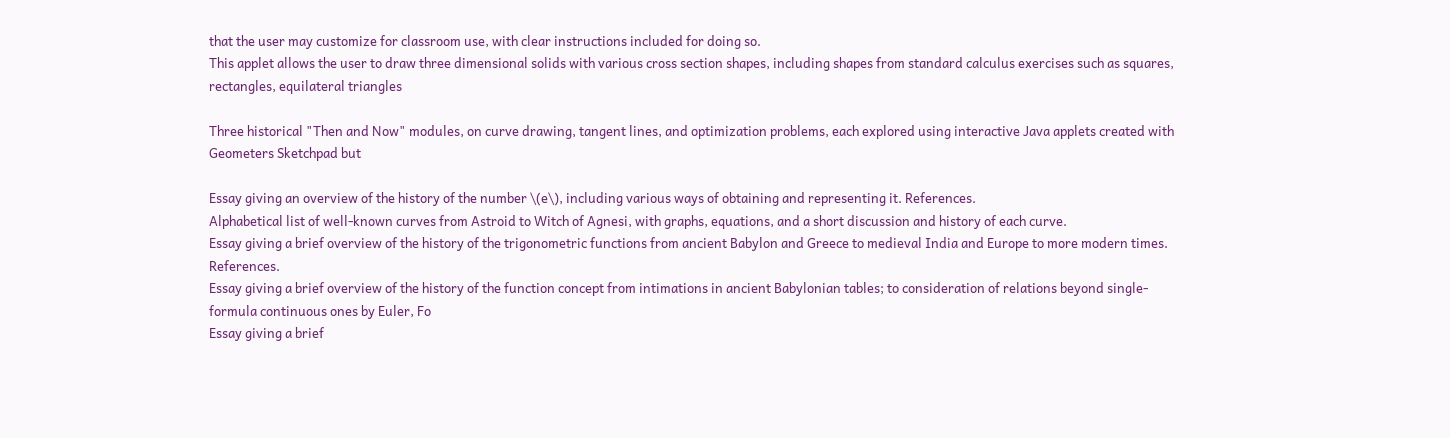that the user may customize for classroom use, with clear instructions included for doing so.
This applet allows the user to draw three dimensional solids with various cross section shapes, including shapes from standard calculus exercises such as squares, rectangles, equilateral triangles

Three historical "Then and Now" modules, on curve drawing, tangent lines, and optimization problems, each explored using interactive Java applets created with Geometers Sketchpad but

Essay giving an overview of the history of the number \(e\), including various ways of obtaining and representing it. References.
Alphabetical list of well-known curves from Astroid to Witch of Agnesi, with graphs, equations, and a short discussion and history of each curve.
Essay giving a brief overview of the history of the trigonometric functions from ancient Babylon and Greece to medieval India and Europe to more modern times. References.
Essay giving a brief overview of the history of the function concept from intimations in ancient Babylonian tables; to consideration of relations beyond single-formula continuous ones by Euler, Fo
Essay giving a brief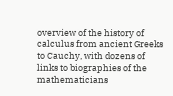overview of the history of calculus from ancient Greeks to Cauchy, with dozens of links to biographies of the mathematicians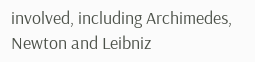involved, including Archimedes, Newton and Leibniz